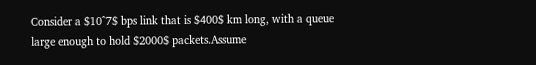Consider a $10^7$ bps link that is $400$ km long, with a queue large enough to hold $2000$ packets.Assume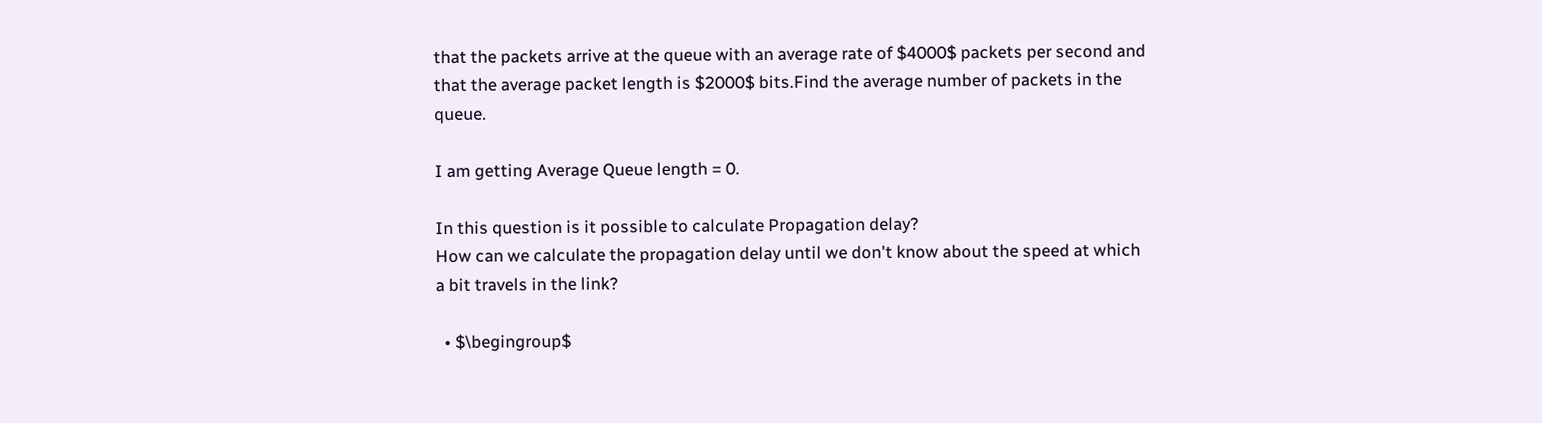that the packets arrive at the queue with an average rate of $4000$ packets per second and that the average packet length is $2000$ bits.Find the average number of packets in the queue.

I am getting Average Queue length = 0.

In this question is it possible to calculate Propagation delay?
How can we calculate the propagation delay until we don't know about the speed at which a bit travels in the link?

  • $\begingroup$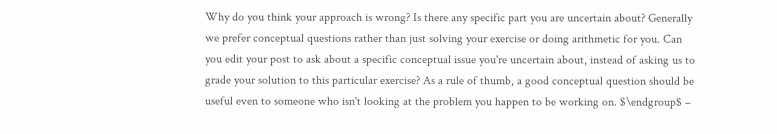Why do you think your approach is wrong? Is there any specific part you are uncertain about? Generally we prefer conceptual questions rather than just solving your exercise or doing arithmetic for you. Can you edit your post to ask about a specific conceptual issue you're uncertain about, instead of asking us to grade your solution to this particular exercise? As a rule of thumb, a good conceptual question should be useful even to someone who isn't looking at the problem you happen to be working on. $\endgroup$ –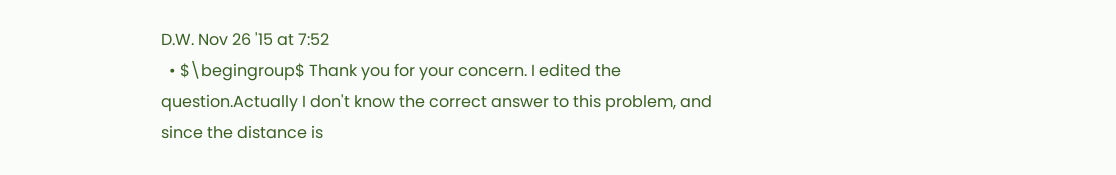D.W. Nov 26 '15 at 7:52
  • $\begingroup$ Thank you for your concern. I edited the question.Actually I don't know the correct answer to this problem, and since the distance is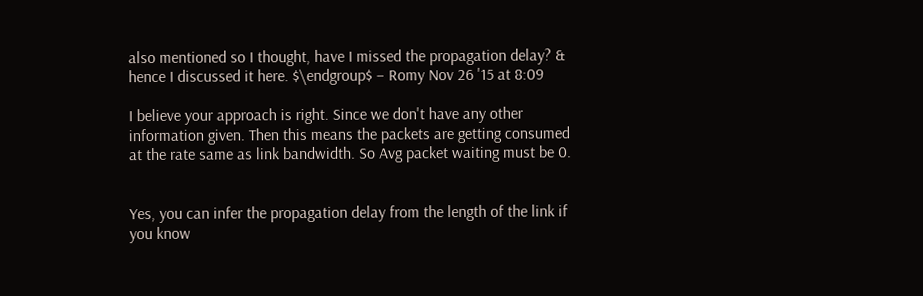also mentioned so I thought, have I missed the propagation delay? & hence I discussed it here. $\endgroup$ – Romy Nov 26 '15 at 8:09

I believe your approach is right. Since we don't have any other information given. Then this means the packets are getting consumed at the rate same as link bandwidth. So Avg packet waiting must be 0.


Yes, you can infer the propagation delay from the length of the link if you know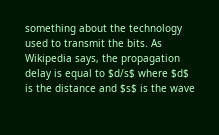something about the technology used to transmit the bits. As Wikipedia says, the propagation delay is equal to $d/s$ where $d$ is the distance and $s$ is the wave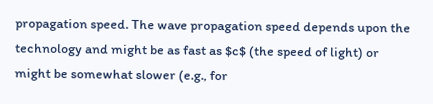propagation speed. The wave propagation speed depends upon the technology and might be as fast as $c$ (the speed of light) or might be somewhat slower (e.g., for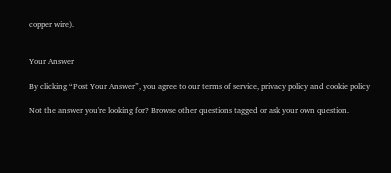copper wire).


Your Answer

By clicking “Post Your Answer”, you agree to our terms of service, privacy policy and cookie policy

Not the answer you're looking for? Browse other questions tagged or ask your own question.